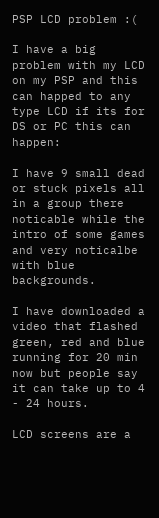PSP LCD problem :(

I have a big problem with my LCD on my PSP and this can happed to any type LCD if its for DS or PC this can happen:

I have 9 small dead or stuck pixels all in a group there noticable while the intro of some games and very noticalbe with blue backgrounds.

I have downloaded a video that flashed green, red and blue running for 20 min now but people say it can take up to 4 - 24 hours.

LCD screens are a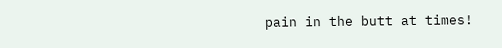pain in the butt at times!